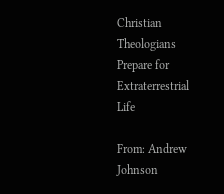Christian Theologians Prepare for Extraterrestrial Life

From: Andrew Johnson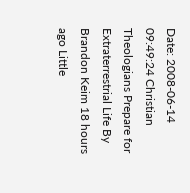Date: 2008-06-14 09:49:24 Christian Theologians Prepare for Extraterrestrial Life By Brandon Keim 18 hours ago Little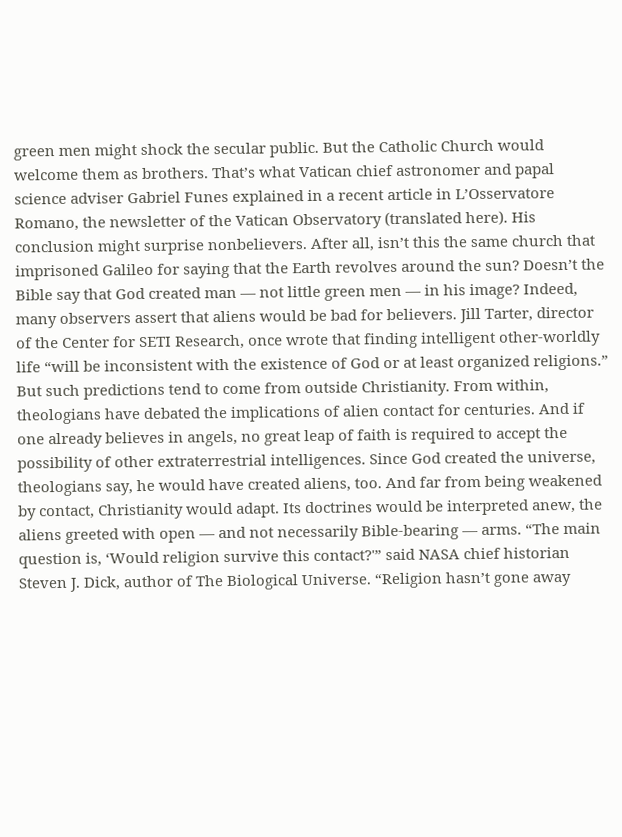green men might shock the secular public. But the Catholic Church would welcome them as brothers. That’s what Vatican chief astronomer and papal science adviser Gabriel Funes explained in a recent article in L’Osservatore Romano, the newsletter of the Vatican Observatory (translated here). His conclusion might surprise nonbelievers. After all, isn’t this the same church that imprisoned Galileo for saying that the Earth revolves around the sun? Doesn’t the Bible say that God created man — not little green men — in his image? Indeed, many observers assert that aliens would be bad for believers. Jill Tarter, director of the Center for SETI Research, once wrote that finding intelligent other-worldly life “will be inconsistent with the existence of God or at least organized religions.” But such predictions tend to come from outside Christianity. From within, theologians have debated the implications of alien contact for centuries. And if one already believes in angels, no great leap of faith is required to accept the possibility of other extraterrestrial intelligences. Since God created the universe, theologians say, he would have created aliens, too. And far from being weakened by contact, Christianity would adapt. Its doctrines would be interpreted anew, the aliens greeted with open — and not necessarily Bible-bearing — arms. “The main question is, ‘Would religion survive this contact?'” said NASA chief historian Steven J. Dick, author of The Biological Universe. “Religion hasn’t gone away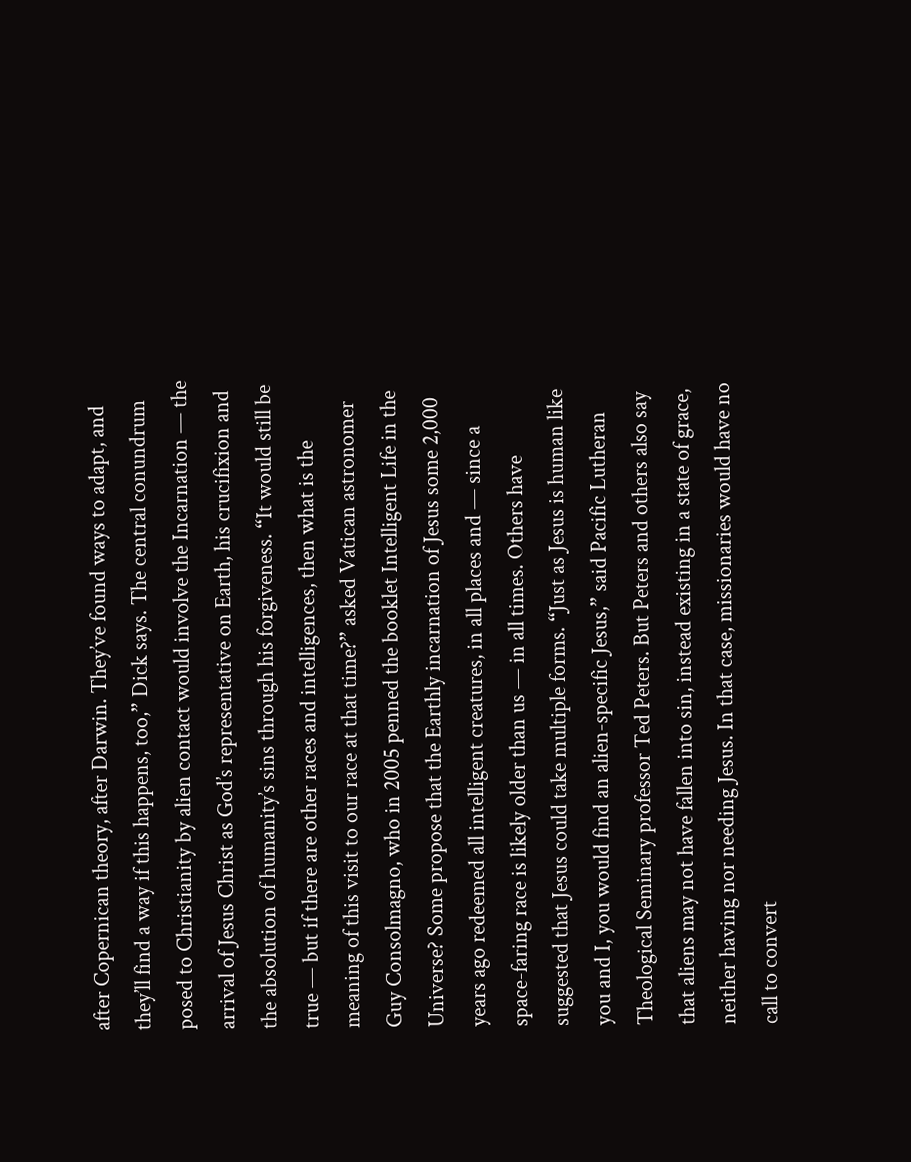after Copernican theory, after Darwin. They’ve found ways to adapt, and they’ll find a way if this happens, too,” Dick says. The central conundrum posed to Christianity by alien contact would involve the Incarnation — the arrival of Jesus Christ as God’s representative on Earth, his crucifixion and the absolution of humanity’s sins through his forgiveness. “It would still be true — but if there are other races and intelligences, then what is the meaning of this visit to our race at that time?” asked Vatican astronomer Guy Consolmagno, who in 2005 penned the booklet Intelligent Life in the Universe? Some propose that the Earthly incarnation of Jesus some 2,000 years ago redeemed all intelligent creatures, in all places and — since a space-faring race is likely older than us — in all times. Others have suggested that Jesus could take multiple forms. “Just as Jesus is human like you and I, you would find an alien-specific Jesus,” said Pacific Lutheran Theological Seminary professor Ted Peters. But Peters and others also say that aliens may not have fallen into sin, instead existing in a state of grace, neither having nor needing Jesus. In that case, missionaries would have no call to convert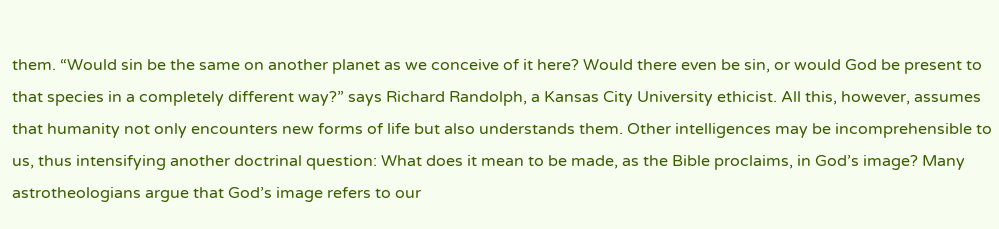them. “Would sin be the same on another planet as we conceive of it here? Would there even be sin, or would God be present to that species in a completely different way?” says Richard Randolph, a Kansas City University ethicist. All this, however, assumes that humanity not only encounters new forms of life but also understands them. Other intelligences may be incomprehensible to us, thus intensifying another doctrinal question: What does it mean to be made, as the Bible proclaims, in God’s image? Many astrotheologians argue that God’s image refers to our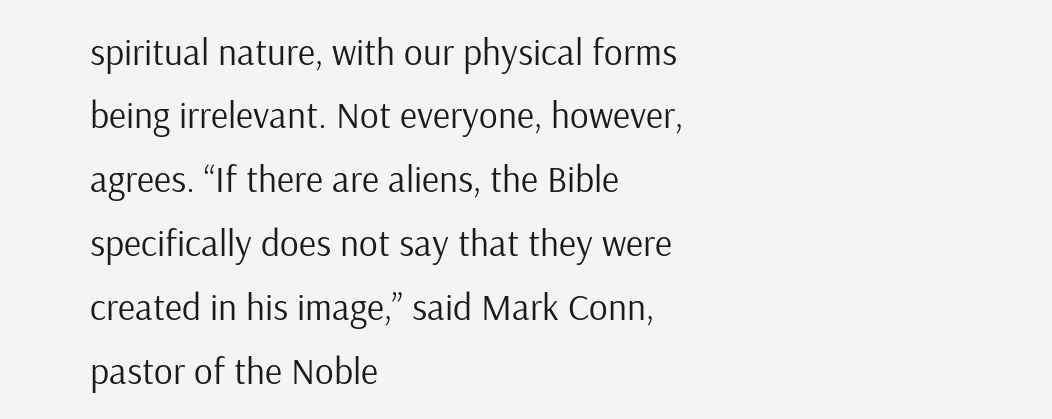spiritual nature, with our physical forms being irrelevant. Not everyone, however, agrees. “If there are aliens, the Bible specifically does not say that they were created in his image,” said Mark Conn, pastor of the Noble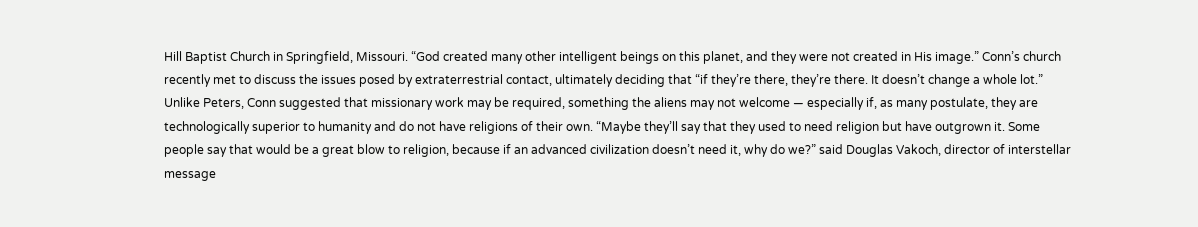Hill Baptist Church in Springfield, Missouri. “God created many other intelligent beings on this planet, and they were not created in His image.” Conn’s church recently met to discuss the issues posed by extraterrestrial contact, ultimately deciding that “if they’re there, they’re there. It doesn’t change a whole lot.” Unlike Peters, Conn suggested that missionary work may be required, something the aliens may not welcome — especially if, as many postulate, they are technologically superior to humanity and do not have religions of their own. “Maybe they’ll say that they used to need religion but have outgrown it. Some people say that would be a great blow to religion, because if an advanced civilization doesn’t need it, why do we?” said Douglas Vakoch, director of interstellar message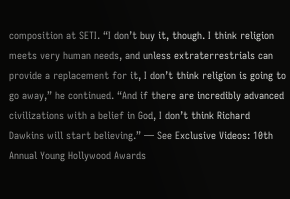composition at SETI. “I don’t buy it, though. I think religion meets very human needs, and unless extraterrestrials can provide a replacement for it, I don’t think religion is going to go away,” he continued. “And if there are incredibly advanced civilizations with a belief in God, I don’t think Richard Dawkins will start believing.” — See Exclusive Videos: 10th Annual Young Hollywood Awards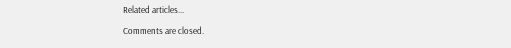Related articles...

Comments are closed.